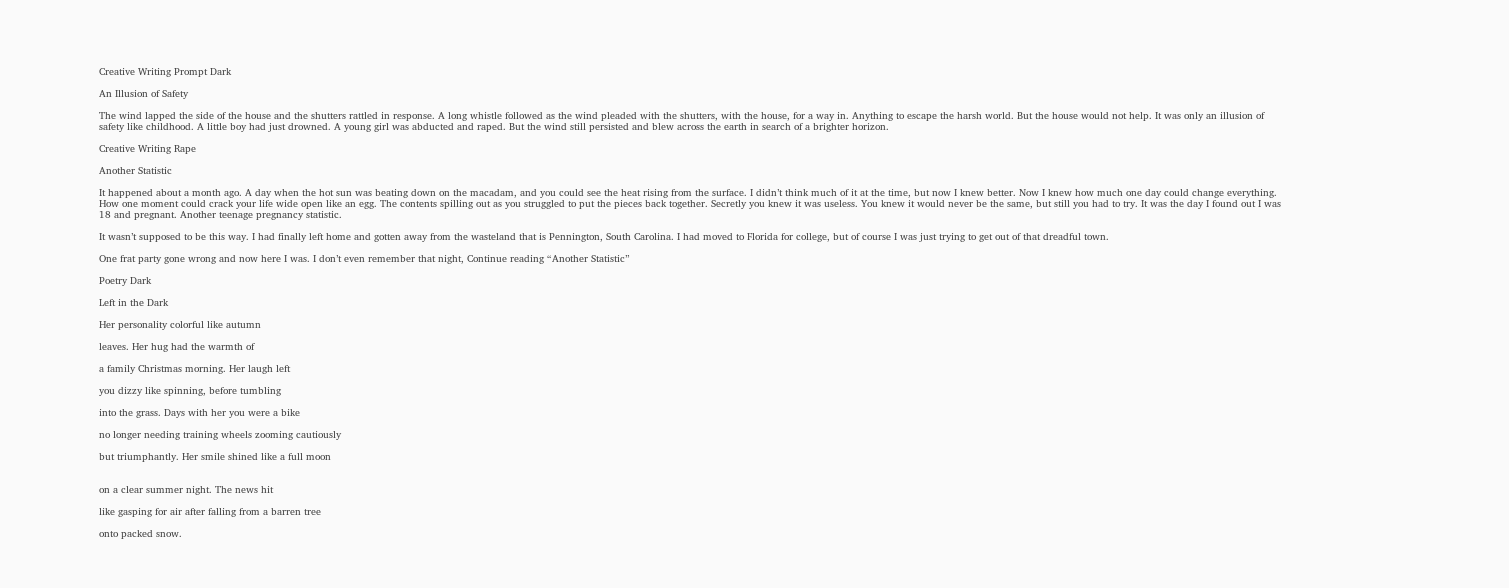Creative Writing Prompt Dark

An Illusion of Safety

The wind lapped the side of the house and the shutters rattled in response. A long whistle followed as the wind pleaded with the shutters, with the house, for a way in. Anything to escape the harsh world. But the house would not help. It was only an illusion of safety like childhood. A little boy had just drowned. A young girl was abducted and raped. But the wind still persisted and blew across the earth in search of a brighter horizon.

Creative Writing Rape

Another Statistic

It happened about a month ago. A day when the hot sun was beating down on the macadam, and you could see the heat rising from the surface. I didn’t think much of it at the time, but now I knew better. Now I knew how much one day could change everything. How one moment could crack your life wide open like an egg. The contents spilling out as you struggled to put the pieces back together. Secretly you knew it was useless. You knew it would never be the same, but still you had to try. It was the day I found out I was 18 and pregnant. Another teenage pregnancy statistic.

It wasn’t supposed to be this way. I had finally left home and gotten away from the wasteland that is Pennington, South Carolina. I had moved to Florida for college, but of course I was just trying to get out of that dreadful town.

One frat party gone wrong and now here I was. I don’t even remember that night, Continue reading “Another Statistic”

Poetry Dark

Left in the Dark

Her personality colorful like autumn

leaves. Her hug had the warmth of

a family Christmas morning. Her laugh left

you dizzy like spinning, before tumbling

into the grass. Days with her you were a bike

no longer needing training wheels zooming cautiously

but triumphantly. Her smile shined like a full moon


on a clear summer night. The news hit

like gasping for air after falling from a barren tree

onto packed snow.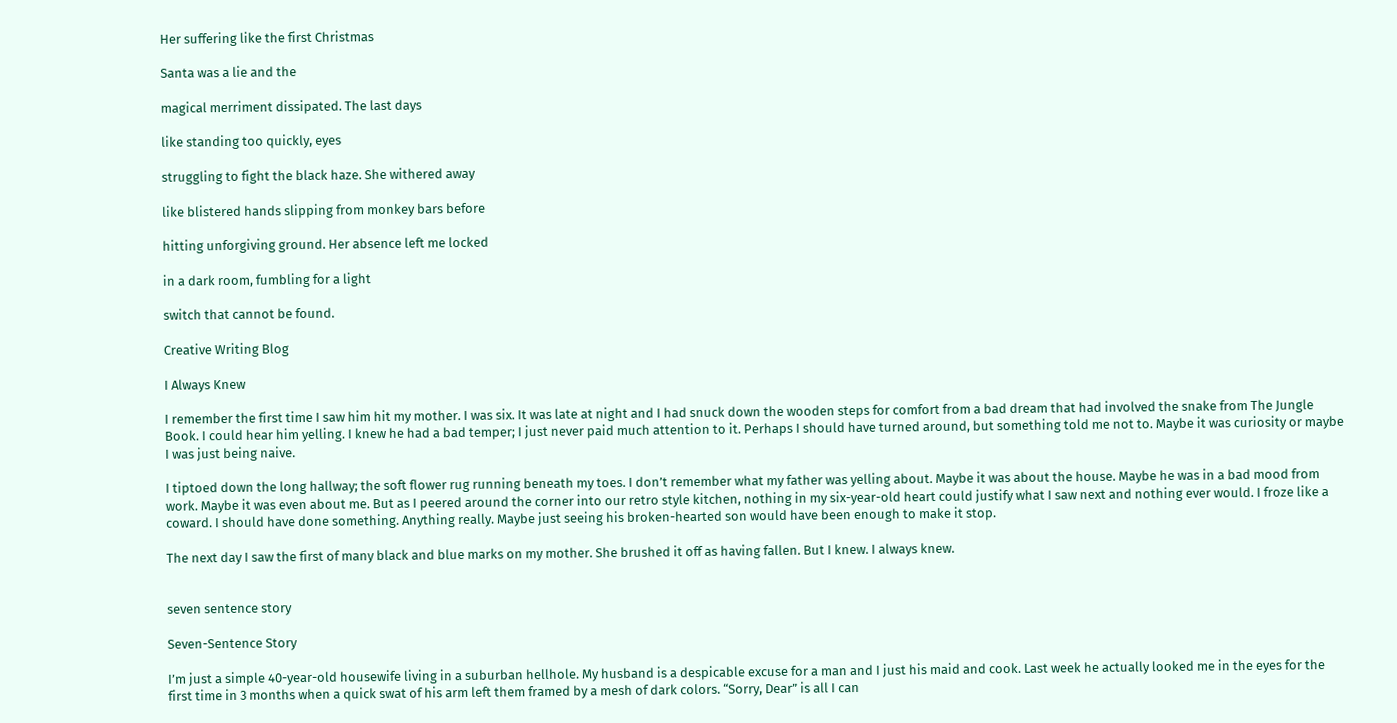Her suffering like the first Christmas

Santa was a lie and the

magical merriment dissipated. The last days

like standing too quickly, eyes

struggling to fight the black haze. She withered away

like blistered hands slipping from monkey bars before

hitting unforgiving ground. Her absence left me locked

in a dark room, fumbling for a light

switch that cannot be found.

Creative Writing Blog

I Always Knew

I remember the first time I saw him hit my mother. I was six. It was late at night and I had snuck down the wooden steps for comfort from a bad dream that had involved the snake from The Jungle Book. I could hear him yelling. I knew he had a bad temper; I just never paid much attention to it. Perhaps I should have turned around, but something told me not to. Maybe it was curiosity or maybe I was just being naive.

I tiptoed down the long hallway; the soft flower rug running beneath my toes. I don’t remember what my father was yelling about. Maybe it was about the house. Maybe he was in a bad mood from work. Maybe it was even about me. But as I peered around the corner into our retro style kitchen, nothing in my six-year-old heart could justify what I saw next and nothing ever would. I froze like a coward. I should have done something. Anything really. Maybe just seeing his broken-hearted son would have been enough to make it stop.

The next day I saw the first of many black and blue marks on my mother. She brushed it off as having fallen. But I knew. I always knew.


seven sentence story

Seven-Sentence Story

I’m just a simple 40-year-old housewife living in a suburban hellhole. My husband is a despicable excuse for a man and I just his maid and cook. Last week he actually looked me in the eyes for the first time in 3 months when a quick swat of his arm left them framed by a mesh of dark colors. “Sorry, Dear” is all I can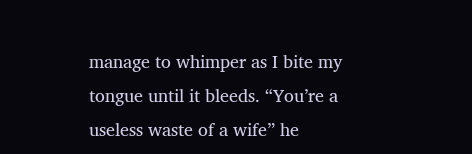manage to whimper as I bite my tongue until it bleeds. “You’re a useless waste of a wife” he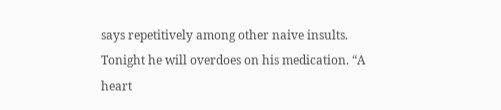says repetitively among other naive insults. Tonight he will overdoes on his medication. “A heart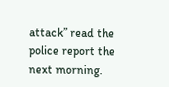attack” read the police report the next morning.